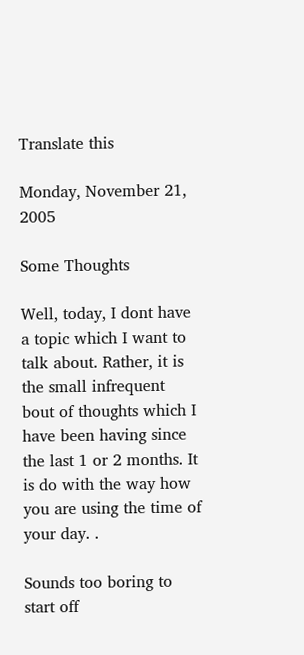Translate this

Monday, November 21, 2005

Some Thoughts

Well, today, I dont have a topic which I want to talk about. Rather, it is the small infrequent bout of thoughts which I have been having since the last 1 or 2 months. It is do with the way how you are using the time of your day. .

Sounds too boring to start off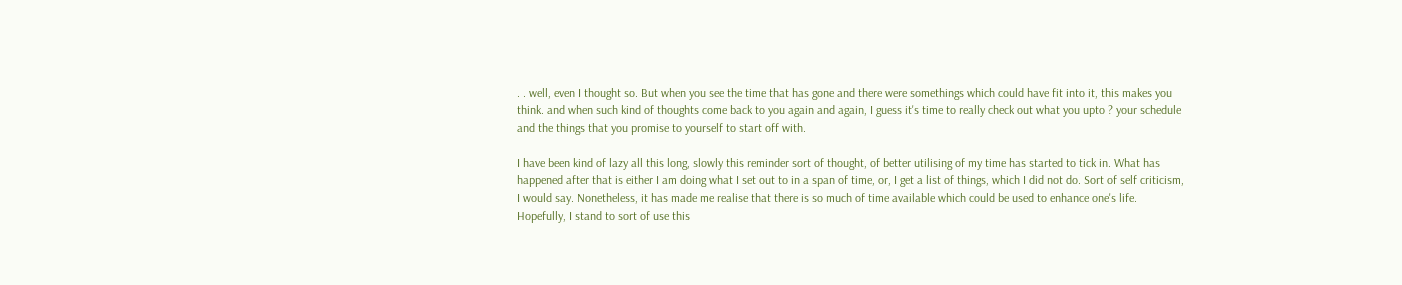. . well, even I thought so. But when you see the time that has gone and there were somethings which could have fit into it, this makes you think. and when such kind of thoughts come back to you again and again, I guess it's time to really check out what you upto ? your schedule and the things that you promise to yourself to start off with.

I have been kind of lazy all this long, slowly this reminder sort of thought, of better utilising of my time has started to tick in. What has happened after that is either I am doing what I set out to in a span of time, or, I get a list of things, which I did not do. Sort of self criticism, I would say. Nonetheless, it has made me realise that there is so much of time available which could be used to enhance one's life. Hopefully, I stand to sort of use this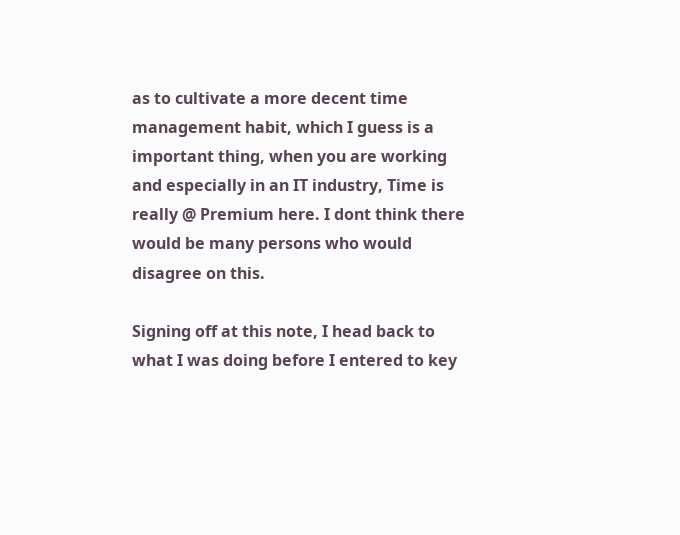as to cultivate a more decent time management habit, which I guess is a important thing, when you are working and especially in an IT industry, Time is really @ Premium here. I dont think there would be many persons who would disagree on this.

Signing off at this note, I head back to what I was doing before I entered to key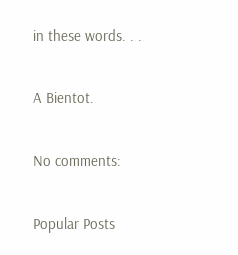in these words. . .

A Bientot.

No comments:

Popular Posts